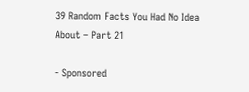39 Random Facts You Had No Idea About – Part 21

- Sponsored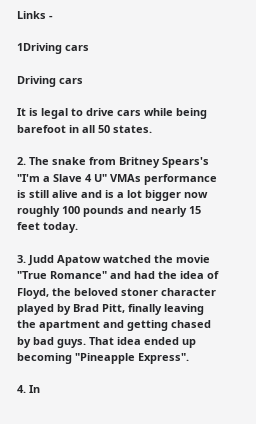Links -

1Driving cars

Driving cars

It is legal to drive cars while being barefoot in all 50 states.

2. The snake from Britney Spears's "I'm a Slave 4 U" VMAs performance is still alive and is a lot bigger now roughly 100 pounds and nearly 15 feet today.

3. Judd Apatow watched the movie "True Romance" and had the idea of Floyd, the beloved stoner character played by Brad Pitt, finally leaving the apartment and getting chased by bad guys. That idea ended up becoming "Pineapple Express".

4. In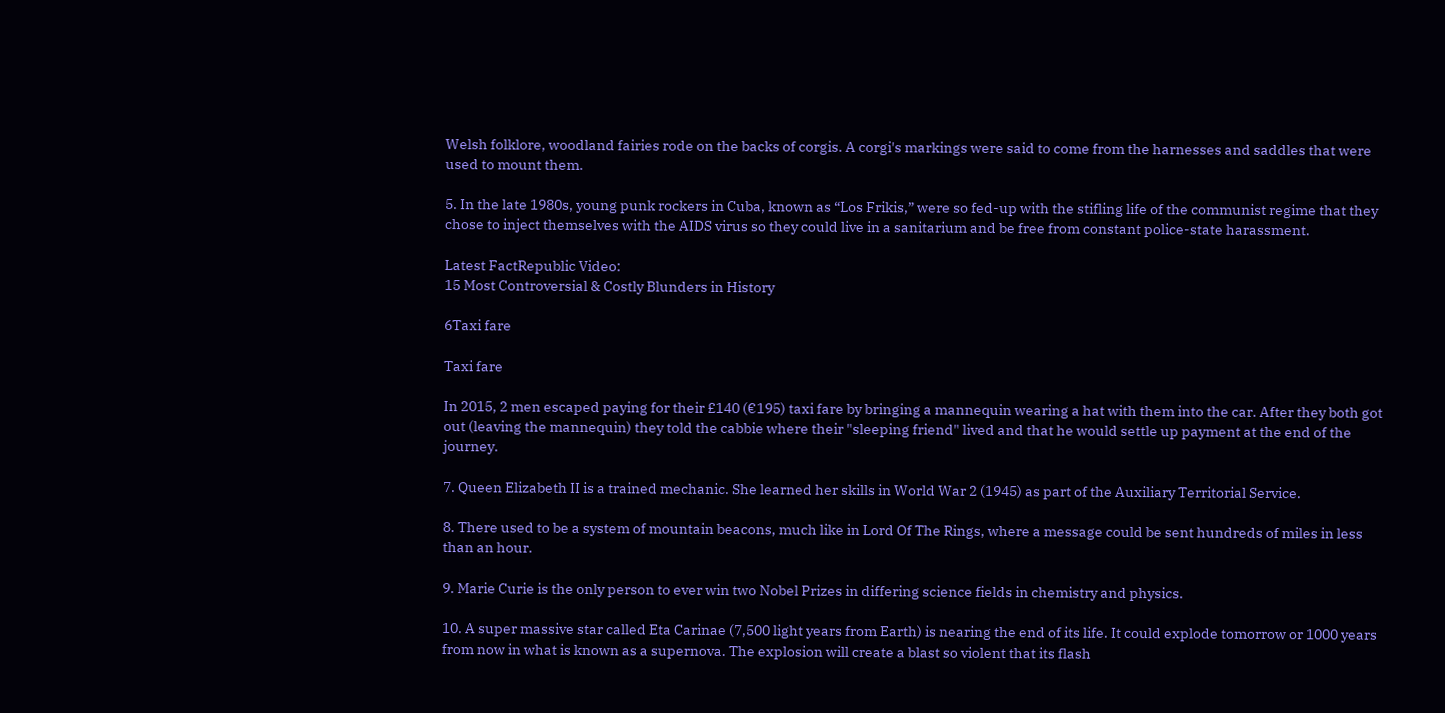Welsh folklore, woodland fairies rode on the backs of corgis. A corgi's markings were said to come from the harnesses and saddles that were used to mount them.

5. In the late 1980s, young punk rockers in Cuba, known as “Los Frikis,” were so fed-up with the stifling life of the communist regime that they chose to inject themselves with the AIDS virus so they could live in a sanitarium and be free from constant police-state harassment.

Latest FactRepublic Video:
15 Most Controversial & Costly Blunders in History

6Taxi fare

Taxi fare

In 2015, 2 men escaped paying for their £140 (€195) taxi fare by bringing a mannequin wearing a hat with them into the car. After they both got out (leaving the mannequin) they told the cabbie where their "sleeping friend" lived and that he would settle up payment at the end of the journey.

7. Queen Elizabeth II is a trained mechanic. She learned her skills in World War 2 (1945) as part of the Auxiliary Territorial Service.

8. There used to be a system of mountain beacons, much like in Lord Of The Rings, where a message could be sent hundreds of miles in less than an hour.

9. Marie Curie is the only person to ever win two Nobel Prizes in differing science fields in chemistry and physics.

10. A super massive star called Eta Carinae (7,500 light years from Earth) is nearing the end of its life. It could explode tomorrow or 1000 years from now in what is known as a supernova. The explosion will create a blast so violent that its flash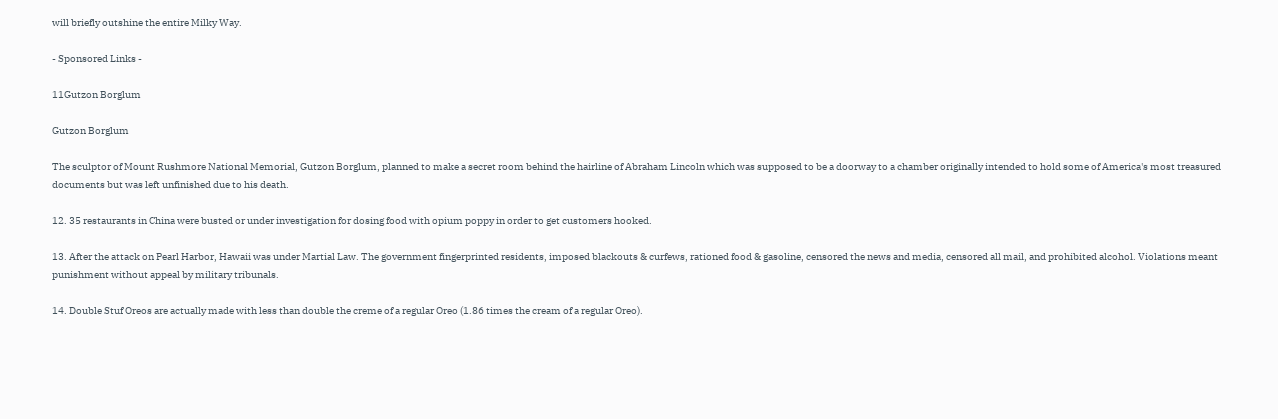will briefly outshine the entire Milky Way.

- Sponsored Links -

11Gutzon Borglum

Gutzon Borglum

The sculptor of Mount Rushmore National Memorial, Gutzon Borglum, planned to make a secret room behind the hairline of Abraham Lincoln which was supposed to be a doorway to a chamber originally intended to hold some of America's most treasured documents but was left unfinished due to his death.

12. 35 restaurants in China were busted or under investigation for dosing food with opium poppy in order to get customers hooked.

13. After the attack on Pearl Harbor, Hawaii was under Martial Law. The government fingerprinted residents, imposed blackouts & curfews, rationed food & gasoline, censored the news and media, censored all mail, and prohibited alcohol. Violations meant punishment without appeal by military tribunals.

14. Double Stuf Oreos are actually made with less than double the creme of a regular Oreo (1.86 times the cream of a regular Oreo).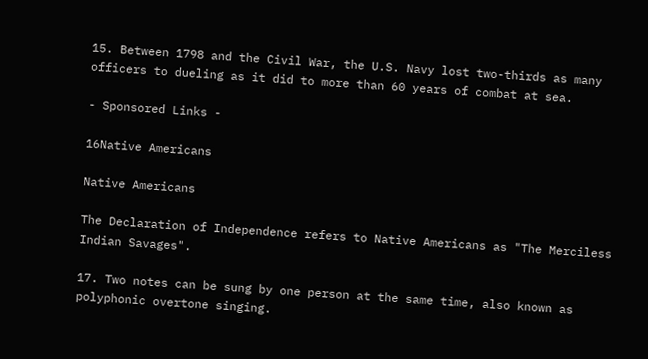15. Between 1798 and the Civil War, the U.S. Navy lost two-thirds as many officers to dueling as it did to more than 60 years of combat at sea.

- Sponsored Links -

16Native Americans

Native Americans

The Declaration of Independence refers to Native Americans as "The Merciless Indian Savages".

17. Two notes can be sung by one person at the same time, also known as polyphonic overtone singing.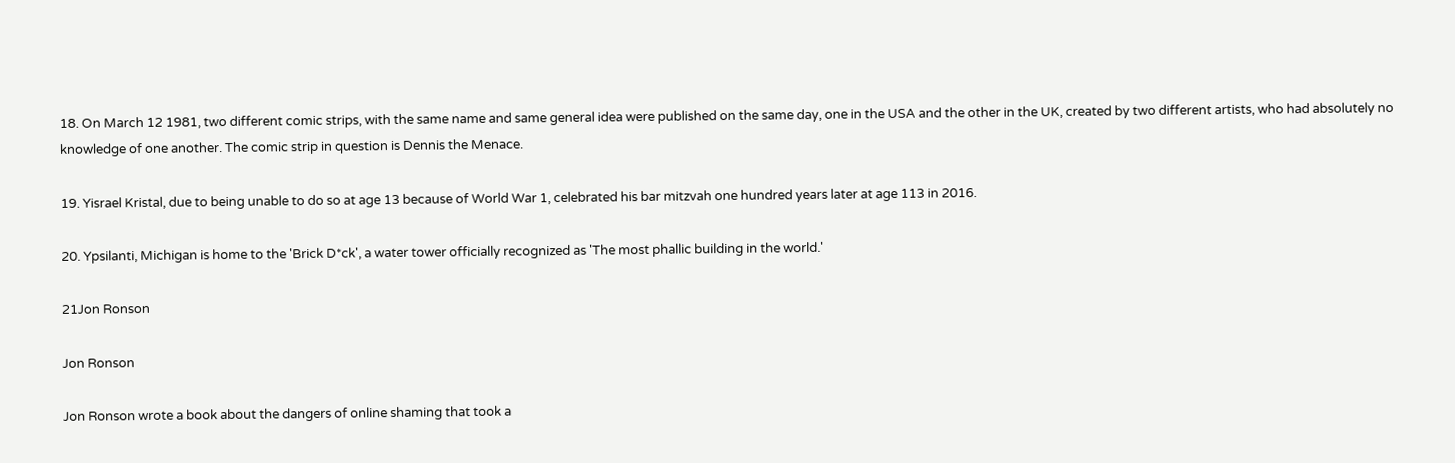18. On March 12 1981, two different comic strips, with the same name and same general idea were published on the same day, one in the USA and the other in the UK, created by two different artists, who had absolutely no knowledge of one another. The comic strip in question is Dennis the Menace.

19. Yisrael Kristal, due to being unable to do so at age 13 because of World War 1, celebrated his bar mitzvah one hundred years later at age 113 in 2016.

20. Ypsilanti, Michigan is home to the 'Brick D*ck', a water tower officially recognized as 'The most phallic building in the world.'

21Jon Ronson

Jon Ronson

Jon Ronson wrote a book about the dangers of online shaming that took a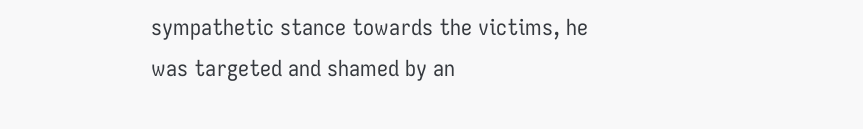sympathetic stance towards the victims, he was targeted and shamed by an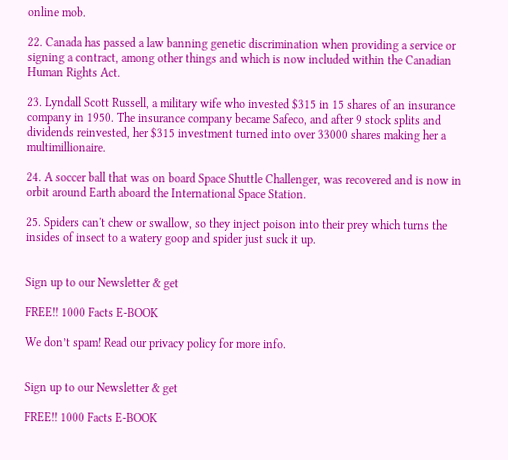online mob.

22. Canada has passed a law banning genetic discrimination when providing a service or signing a contract, among other things and which is now included within the Canadian Human Rights Act.

23. Lyndall Scott Russell, a military wife who invested $315 in 15 shares of an insurance company in 1950. The insurance company became Safeco, and after 9 stock splits and dividends reinvested, her $315 investment turned into over 33000 shares making her a multimillionaire.

24. A soccer ball that was on board Space Shuttle Challenger, was recovered and is now in orbit around Earth aboard the International Space Station.

25. Spiders can't chew or swallow, so they inject poison into their prey which turns the insides of insect to a watery goop and spider just suck it up.


Sign up to our Newsletter & get

FREE!! 1000 Facts E-BOOK

We don’t spam! Read our privacy policy for more info.


Sign up to our Newsletter & get

FREE!! 1000 Facts E-BOOK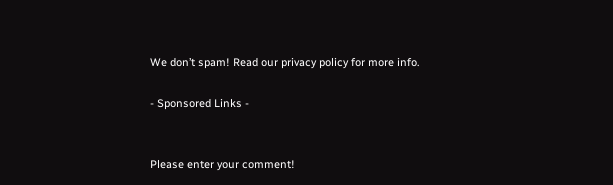We don’t spam! Read our privacy policy for more info.

- Sponsored Links -


Please enter your comment!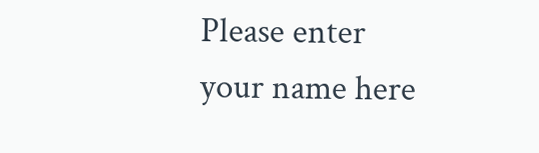Please enter your name here